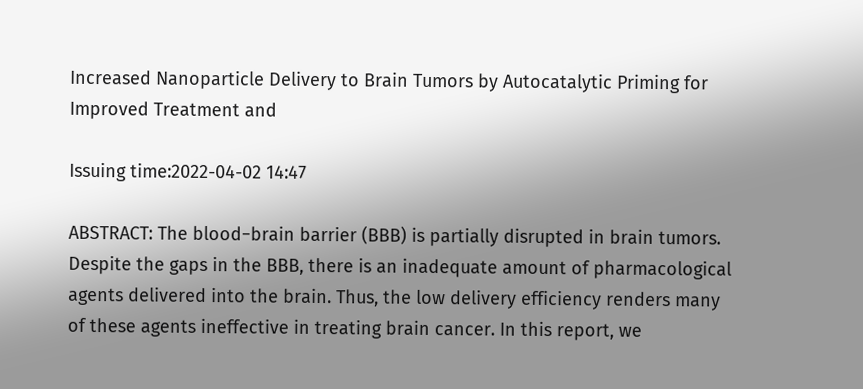Increased Nanoparticle Delivery to Brain Tumors by Autocatalytic Priming for Improved Treatment and

Issuing time:2022-04-02 14:47

ABSTRACT: The blood−brain barrier (BBB) is partially disrupted in brain tumors. Despite the gaps in the BBB, there is an inadequate amount of pharmacological agents delivered into the brain. Thus, the low delivery efficiency renders many of these agents ineffective in treating brain cancer. In this report, we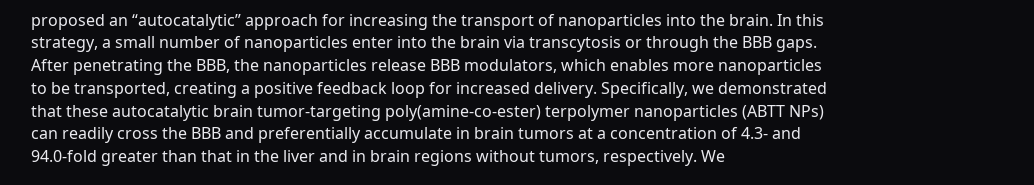proposed an “autocatalytic” approach for increasing the transport of nanoparticles into the brain. In this strategy, a small number of nanoparticles enter into the brain via transcytosis or through the BBB gaps. After penetrating the BBB, the nanoparticles release BBB modulators, which enables more nanoparticles to be transported, creating a positive feedback loop for increased delivery. Specifically, we demonstrated that these autocatalytic brain tumor-targeting poly(amine-co-ester) terpolymer nanoparticles (ABTT NPs) can readily cross the BBB and preferentially accumulate in brain tumors at a concentration of 4.3- and 94.0-fold greater than that in the liver and in brain regions without tumors, respectively. We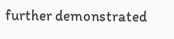further demonstrated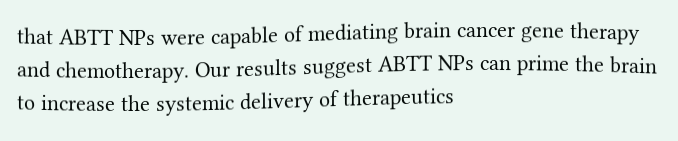that ABTT NPs were capable of mediating brain cancer gene therapy and chemotherapy. Our results suggest ABTT NPs can prime the brain to increase the systemic delivery of therapeutics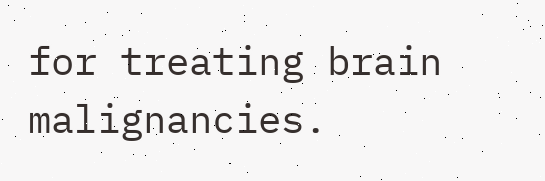for treating brain malignancies.